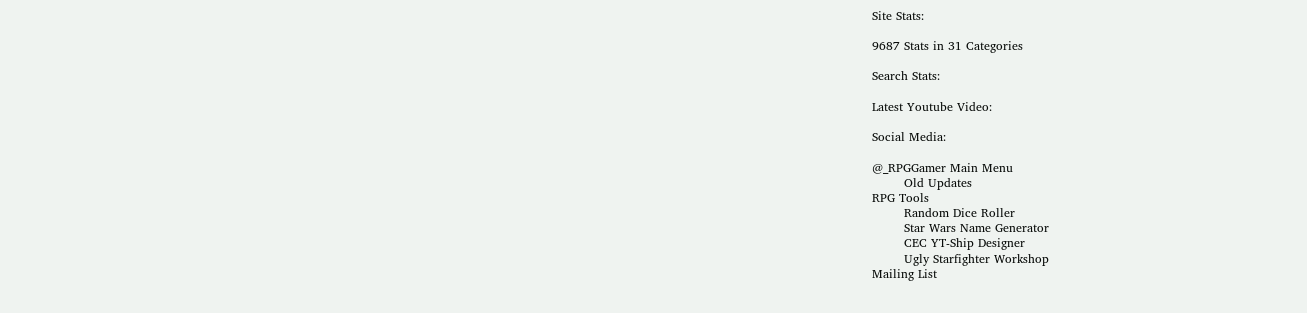Site Stats:

9687 Stats in 31 Categories

Search Stats:

Latest Youtube Video:

Social Media:

@_RPGGamer Main Menu
        Old Updates
RPG Tools
        Random Dice Roller
        Star Wars Name Generator
        CEC YT-Ship Designer
        Ugly Starfighter Workshop
Mailing List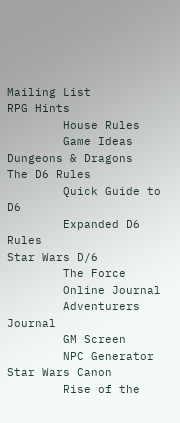Mailing List
RPG Hints
        House Rules
        Game Ideas
Dungeons & Dragons
The D6 Rules
        Quick Guide to D6
        Expanded D6 Rules
Star Wars D/6
        The Force
        Online Journal
        Adventurers Journal
        GM Screen
        NPC Generator
Star Wars Canon
        Rise of the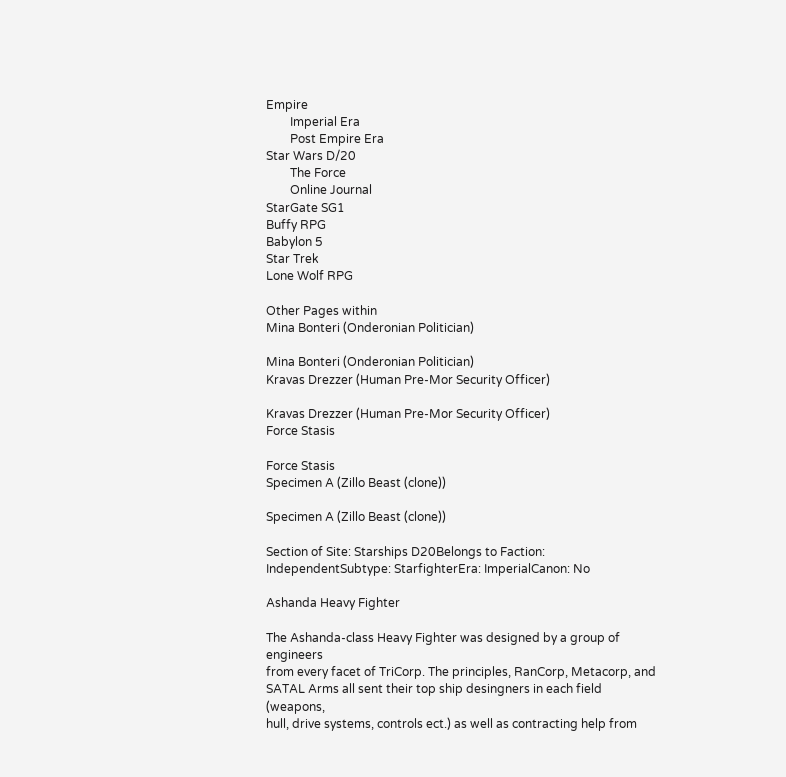Empire
        Imperial Era
        Post Empire Era
Star Wars D/20
        The Force
        Online Journal
StarGate SG1
Buffy RPG
Babylon 5
Star Trek
Lone Wolf RPG

Other Pages within
Mina Bonteri (Onderonian Politician)

Mina Bonteri (Onderonian Politician)
Kravas Drezzer (Human Pre-Mor Security Officer)

Kravas Drezzer (Human Pre-Mor Security Officer)
Force Stasis

Force Stasis
Specimen A (Zillo Beast (clone))

Specimen A (Zillo Beast (clone))

Section of Site: Starships D20Belongs to Faction: IndependentSubtype: StarfighterEra: ImperialCanon: No

Ashanda Heavy Fighter

The Ashanda-class Heavy Fighter was designed by a group of engineers
from every facet of TriCorp. The principles, RanCorp, Metacorp, and
SATAL Arms all sent their top ship desingners in each field (weapons,
hull, drive systems, controls ect.) as well as contracting help from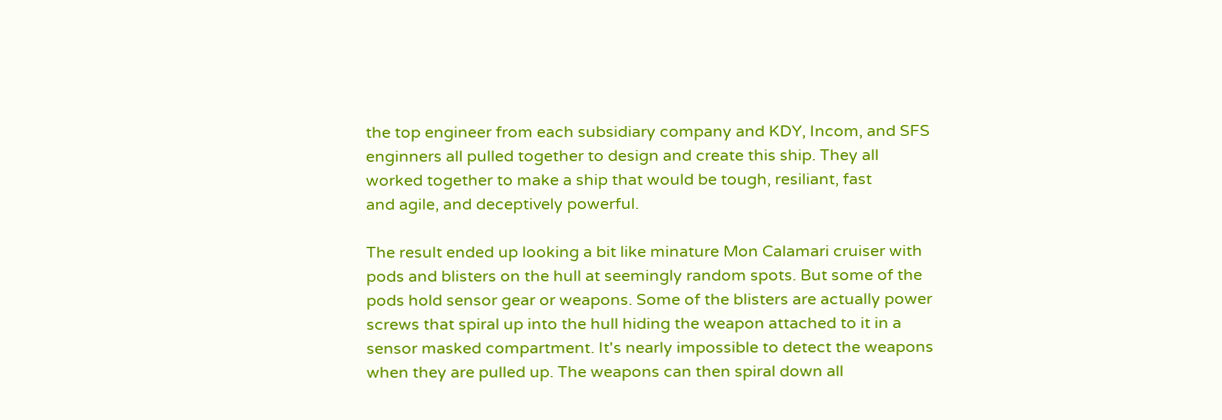the top engineer from each subsidiary company and KDY, Incom, and SFS
enginners all pulled together to design and create this ship. They all
worked together to make a ship that would be tough, resiliant, fast
and agile, and deceptively powerful.

The result ended up looking a bit like minature Mon Calamari cruiser with
pods and blisters on the hull at seemingly random spots. But some of the
pods hold sensor gear or weapons. Some of the blisters are actually power
screws that spiral up into the hull hiding the weapon attached to it in a
sensor masked compartment. It's nearly impossible to detect the weapons
when they are pulled up. The weapons can then spiral down all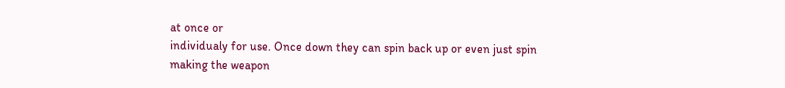at once or
individualy for use. Once down they can spin back up or even just spin
making the weapon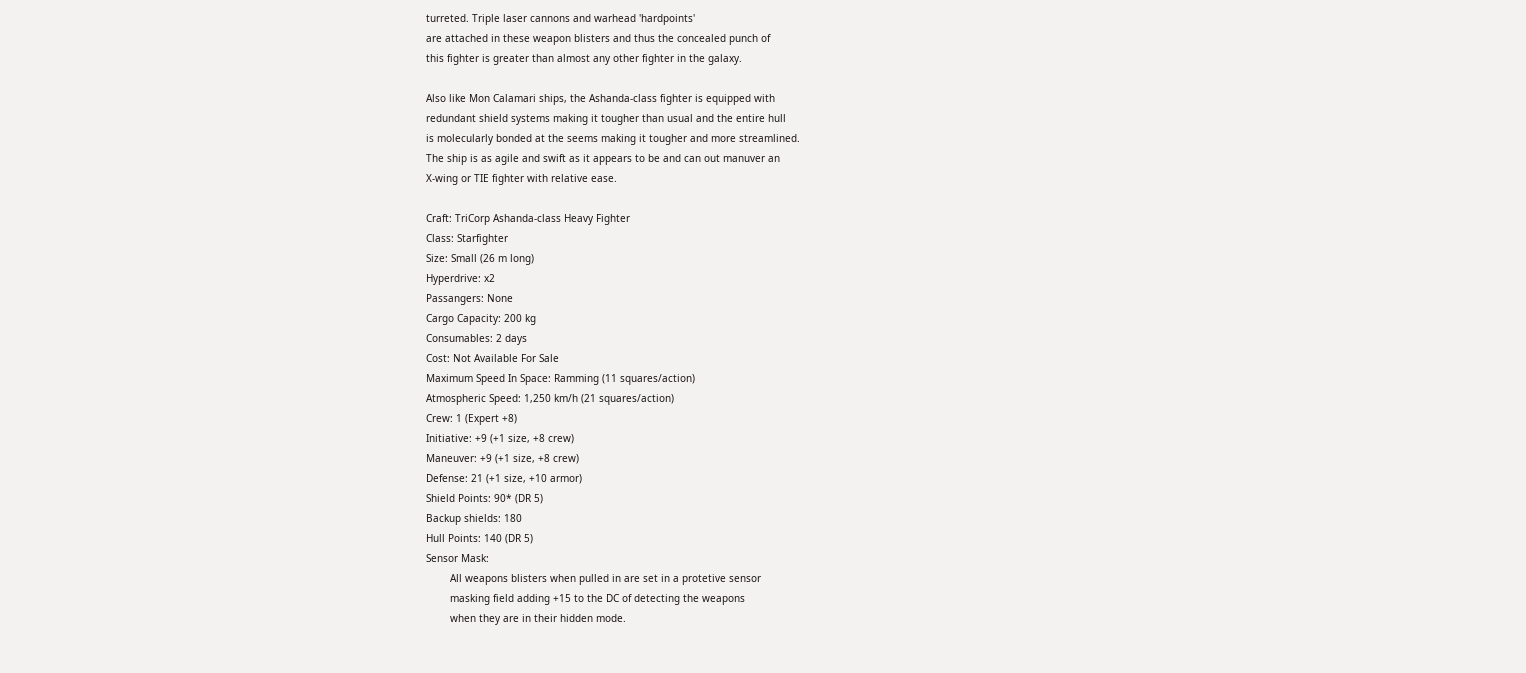turreted. Triple laser cannons and warhead 'hardpoints'
are attached in these weapon blisters and thus the concealed punch of
this fighter is greater than almost any other fighter in the galaxy.

Also like Mon Calamari ships, the Ashanda-class fighter is equipped with
redundant shield systems making it tougher than usual and the entire hull
is molecularly bonded at the seems making it tougher and more streamlined.
The ship is as agile and swift as it appears to be and can out manuver an
X-wing or TIE fighter with relative ease.

Craft: TriCorp Ashanda-class Heavy Fighter
Class: Starfighter
Size: Small (26 m long)
Hyperdrive: x2
Passangers: None
Cargo Capacity: 200 kg
Consumables: 2 days
Cost: Not Available For Sale
Maximum Speed In Space: Ramming (11 squares/action)
Atmospheric Speed: 1,250 km/h (21 squares/action)
Crew: 1 (Expert +8)
Initiative: +9 (+1 size, +8 crew)
Maneuver: +9 (+1 size, +8 crew)
Defense: 21 (+1 size, +10 armor)
Shield Points: 90* (DR 5)
Backup shields: 180
Hull Points: 140 (DR 5)
Sensor Mask:
        All weapons blisters when pulled in are set in a protetive sensor
        masking field adding +15 to the DC of detecting the weapons
        when they are in their hidden mode.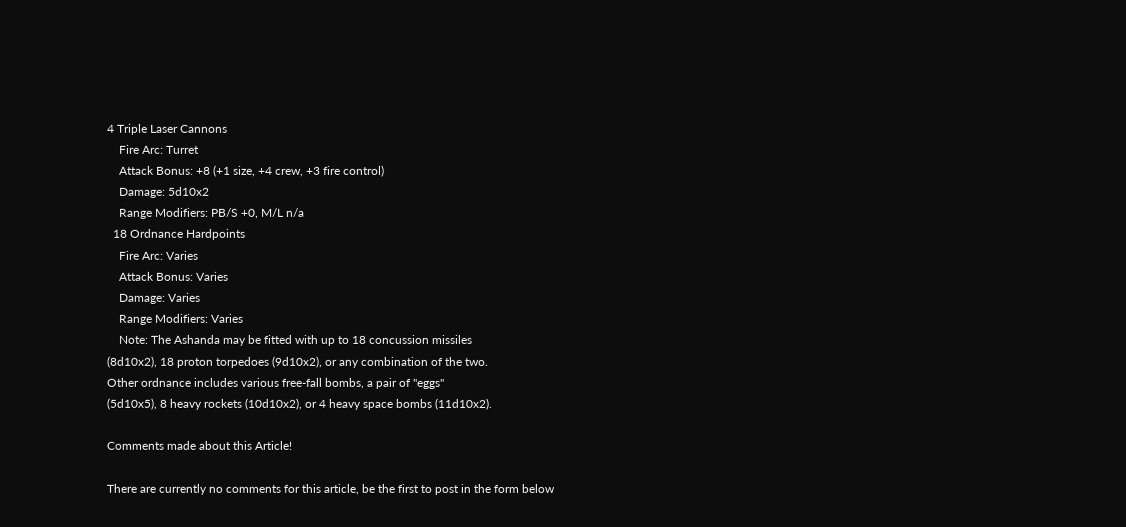4 Triple Laser Cannons
    Fire Arc: Turret
    Attack Bonus: +8 (+1 size, +4 crew, +3 fire control)
    Damage: 5d10x2
    Range Modifiers: PB/S +0, M/L n/a
  18 Ordnance Hardpoints
    Fire Arc: Varies
    Attack Bonus: Varies
    Damage: Varies
    Range Modifiers: Varies
    Note: The Ashanda may be fitted with up to 18 concussion missiles
(8d10x2), 18 proton torpedoes (9d10x2), or any combination of the two.
Other ordnance includes various free-fall bombs, a pair of "eggs"
(5d10x5), 8 heavy rockets (10d10x2), or 4 heavy space bombs (11d10x2).

Comments made about this Article!

There are currently no comments for this article, be the first to post in the form below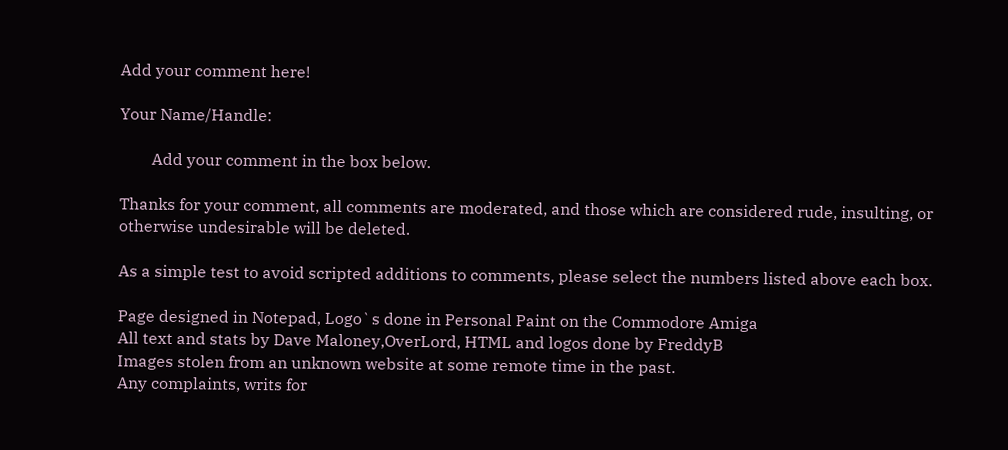Add your comment here!

Your Name/Handle:

        Add your comment in the box below.

Thanks for your comment, all comments are moderated, and those which are considered rude, insulting, or otherwise undesirable will be deleted.

As a simple test to avoid scripted additions to comments, please select the numbers listed above each box.

Page designed in Notepad, Logo`s done in Personal Paint on the Commodore Amiga
All text and stats by Dave Maloney,OverLord, HTML and logos done by FreddyB
Images stolen from an unknown website at some remote time in the past.
Any complaints, writs for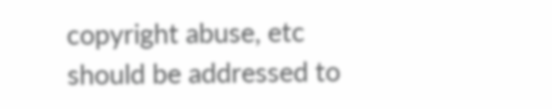copyright abuse, etc should be addressed to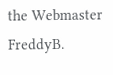the Webmaster FreddyB.